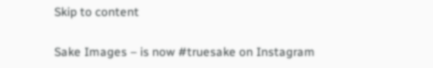Skip to content

Sake Images – is now #truesake on Instagram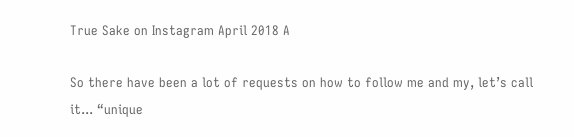True Sake on Instagram April 2018 A

So there have been a lot of requests on how to follow me and my, let’s call it... “unique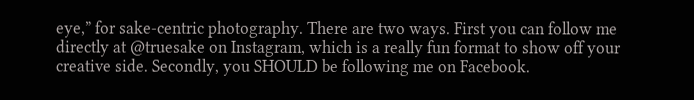eye,” for sake-centric photography. There are two ways. First you can follow me directly at @truesake on Instagram, which is a really fun format to show off your creative side. Secondly, you SHOULD be following me on Facebook.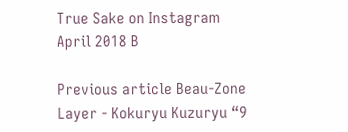True Sake on Instagram April 2018 B

Previous article Beau-Zone Layer - Kokuryu Kuzuryu “9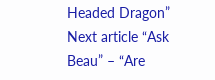Headed Dragon”
Next article “Ask Beau” – “Are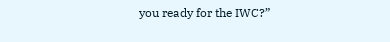you ready for the IWC?”